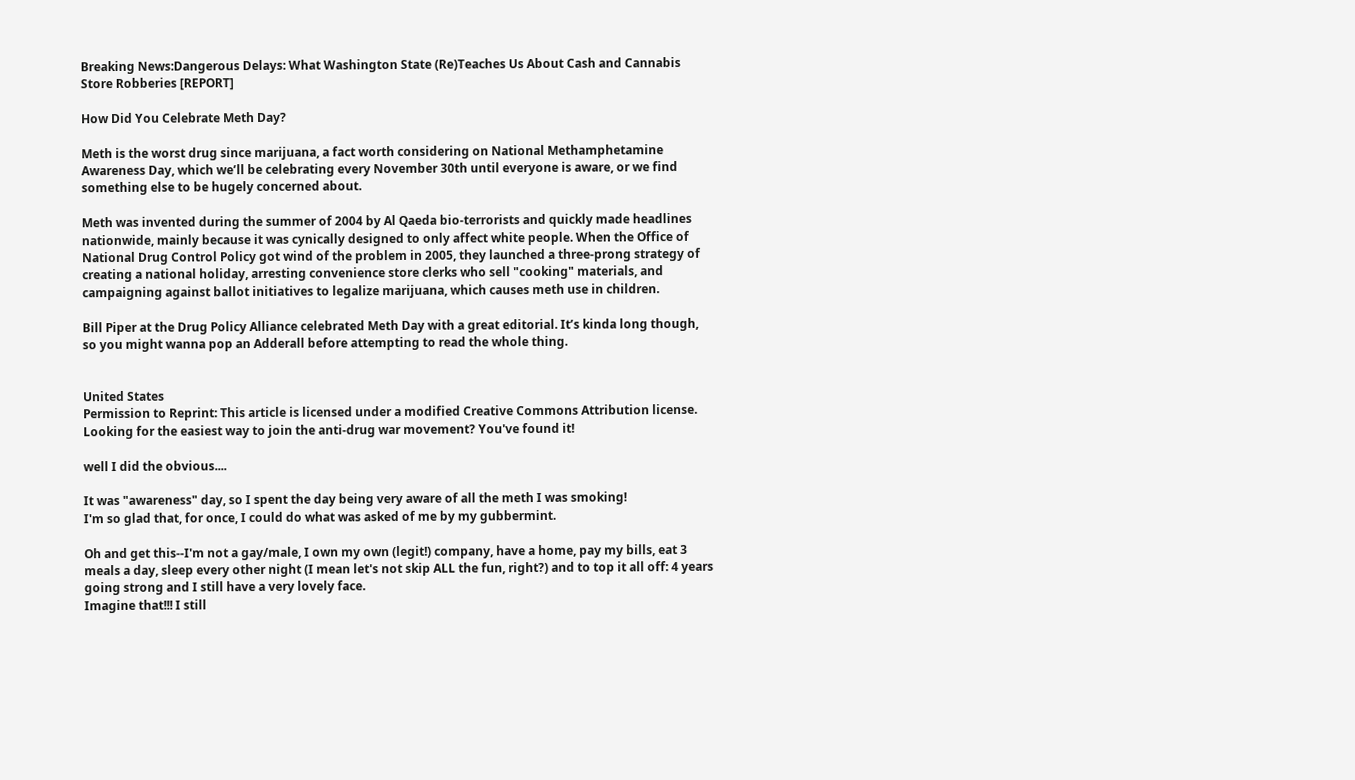Breaking News:Dangerous Delays: What Washington State (Re)Teaches Us About Cash and Cannabis Store Robberies [REPORT]

How Did You Celebrate Meth Day?

Meth is the worst drug since marijuana, a fact worth considering on National Methamphetamine Awareness Day, which we’ll be celebrating every November 30th until everyone is aware, or we find something else to be hugely concerned about.

Meth was invented during the summer of 2004 by Al Qaeda bio-terrorists and quickly made headlines nationwide, mainly because it was cynically designed to only affect white people. When the Office of National Drug Control Policy got wind of the problem in 2005, they launched a three-prong strategy of creating a national holiday, arresting convenience store clerks who sell "cooking" materials, and campaigning against ballot initiatives to legalize marijuana, which causes meth use in children.

Bill Piper at the Drug Policy Alliance celebrated Meth Day with a great editorial. It’s kinda long though, so you might wanna pop an Adderall before attempting to read the whole thing.


United States
Permission to Reprint: This article is licensed under a modified Creative Commons Attribution license.
Looking for the easiest way to join the anti-drug war movement? You've found it!

well I did the obvious....

It was "awareness" day, so I spent the day being very aware of all the meth I was smoking!
I'm so glad that, for once, I could do what was asked of me by my gubbermint.

Oh and get this--I'm not a gay/male, I own my own (legit!) company, have a home, pay my bills, eat 3 meals a day, sleep every other night (I mean let's not skip ALL the fun, right?) and to top it all off: 4 years going strong and I still have a very lovely face.
Imagine that!!! I still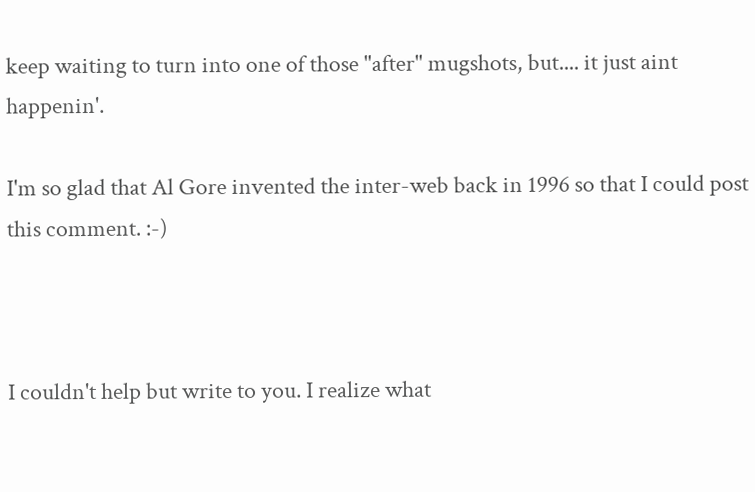keep waiting to turn into one of those "after" mugshots, but.... it just aint happenin'.

I'm so glad that Al Gore invented the inter-web back in 1996 so that I could post this comment. :-)



I couldn't help but write to you. I realize what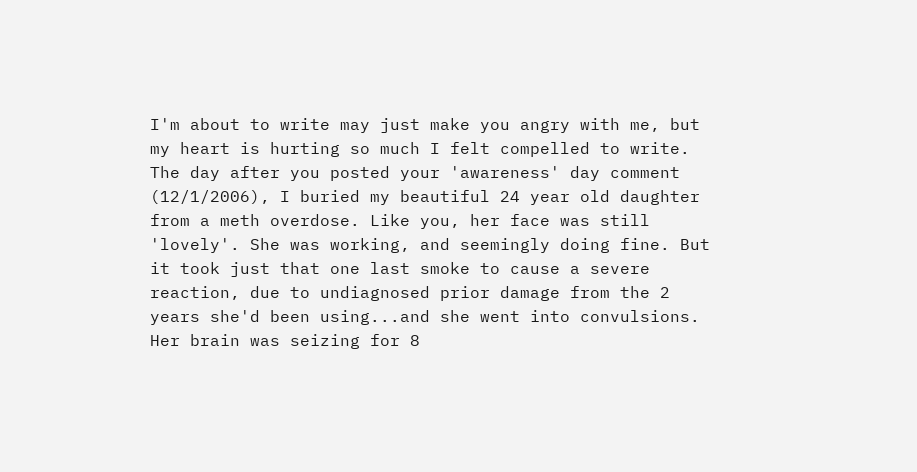I'm about to write may just make you angry with me, but my heart is hurting so much I felt compelled to write. The day after you posted your 'awareness' day comment (12/1/2006), I buried my beautiful 24 year old daughter from a meth overdose. Like you, her face was still 'lovely'. She was working, and seemingly doing fine. But it took just that one last smoke to cause a severe reaction, due to undiagnosed prior damage from the 2 years she'd been using...and she went into convulsions. Her brain was seizing for 8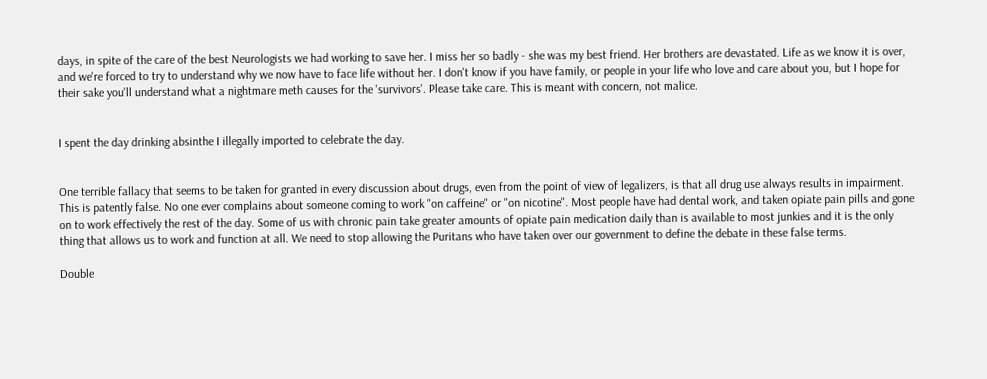days, in spite of the care of the best Neurologists we had working to save her. I miss her so badly - she was my best friend. Her brothers are devastated. Life as we know it is over, and we're forced to try to understand why we now have to face life without her. I don't know if you have family, or people in your life who love and care about you, but I hope for their sake you'll understand what a nightmare meth causes for the 'survivors'. Please take care. This is meant with concern, not malice.


I spent the day drinking absinthe I illegally imported to celebrate the day.


One terrible fallacy that seems to be taken for granted in every discussion about drugs, even from the point of view of legalizers, is that all drug use always results in impairment. This is patently false. No one ever complains about someone coming to work "on caffeine" or "on nicotine". Most people have had dental work, and taken opiate pain pills and gone on to work effectively the rest of the day. Some of us with chronic pain take greater amounts of opiate pain medication daily than is available to most junkies and it is the only thing that allows us to work and function at all. We need to stop allowing the Puritans who have taken over our government to define the debate in these false terms.

Double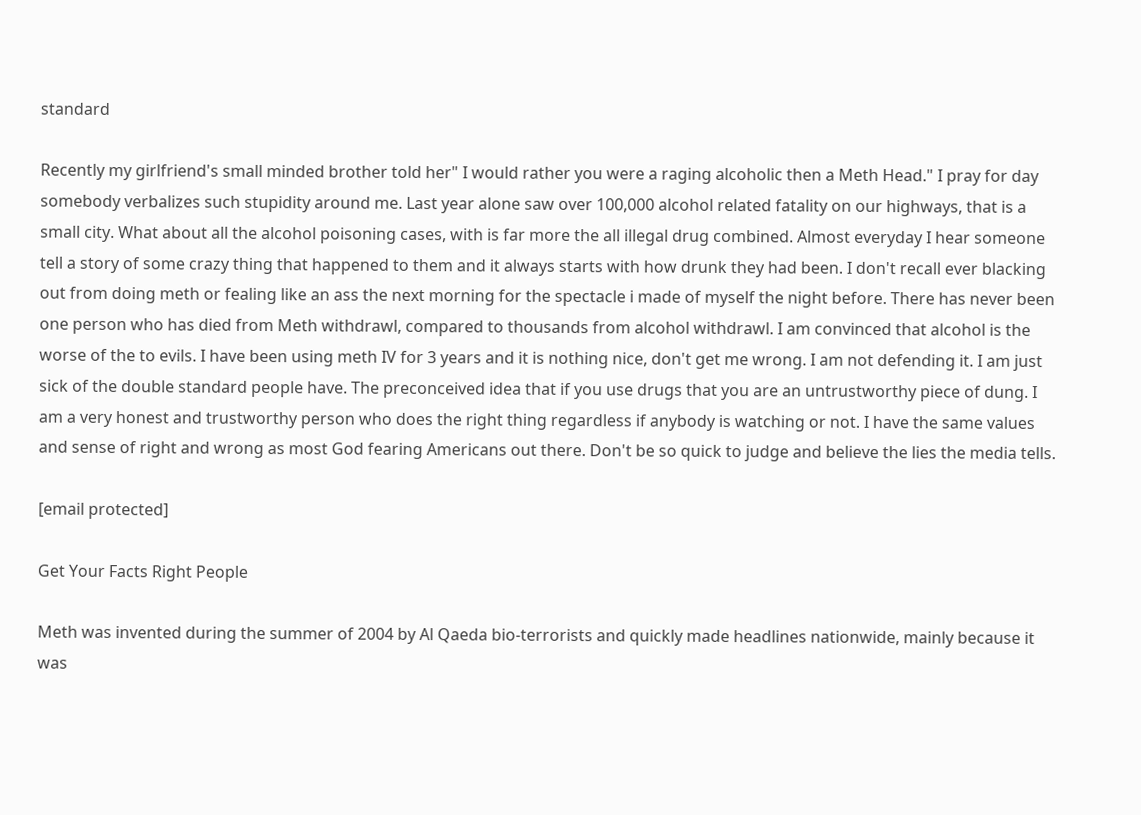standard

Recently my girlfriend's small minded brother told her" I would rather you were a raging alcoholic then a Meth Head." I pray for day somebody verbalizes such stupidity around me. Last year alone saw over 100,000 alcohol related fatality on our highways, that is a small city. What about all the alcohol poisoning cases, with is far more the all illegal drug combined. Almost everyday I hear someone tell a story of some crazy thing that happened to them and it always starts with how drunk they had been. I don't recall ever blacking out from doing meth or fealing like an ass the next morning for the spectacle i made of myself the night before. There has never been one person who has died from Meth withdrawl, compared to thousands from alcohol withdrawl. I am convinced that alcohol is the worse of the to evils. I have been using meth IV for 3 years and it is nothing nice, don't get me wrong. I am not defending it. I am just sick of the double standard people have. The preconceived idea that if you use drugs that you are an untrustworthy piece of dung. I am a very honest and trustworthy person who does the right thing regardless if anybody is watching or not. I have the same values and sense of right and wrong as most God fearing Americans out there. Don't be so quick to judge and believe the lies the media tells.

[email protected]

Get Your Facts Right People

Meth was invented during the summer of 2004 by Al Qaeda bio-terrorists and quickly made headlines nationwide, mainly because it was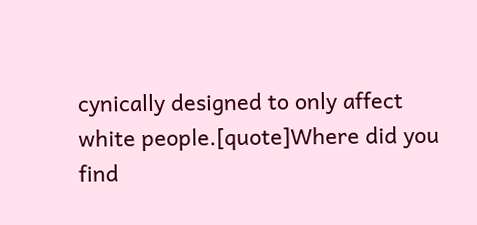cynically designed to only affect white people.[quote]Where did you find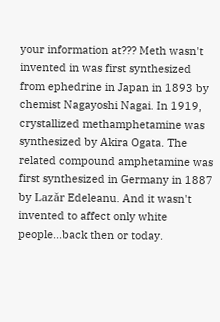your information at??? Meth wasn't invented in was first synthesized from ephedrine in Japan in 1893 by chemist Nagayoshi Nagai. In 1919, crystallized methamphetamine was synthesized by Akira Ogata. The related compound amphetamine was first synthesized in Germany in 1887 by Lazăr Edeleanu. And it wasn't invented to affect only white people...back then or today.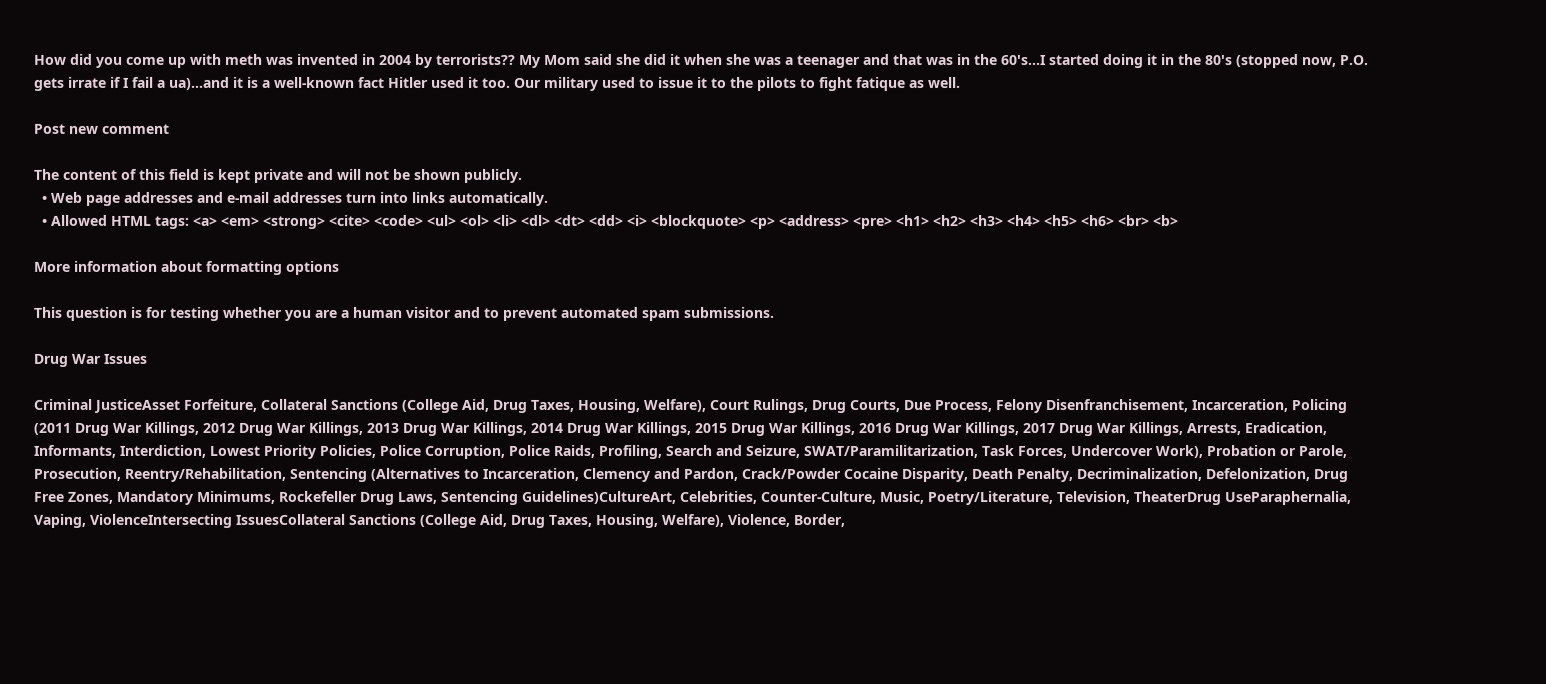How did you come up with meth was invented in 2004 by terrorists?? My Mom said she did it when she was a teenager and that was in the 60's...I started doing it in the 80's (stopped now, P.O. gets irrate if I fail a ua)...and it is a well-known fact Hitler used it too. Our military used to issue it to the pilots to fight fatique as well.

Post new comment

The content of this field is kept private and will not be shown publicly.
  • Web page addresses and e-mail addresses turn into links automatically.
  • Allowed HTML tags: <a> <em> <strong> <cite> <code> <ul> <ol> <li> <dl> <dt> <dd> <i> <blockquote> <p> <address> <pre> <h1> <h2> <h3> <h4> <h5> <h6> <br> <b>

More information about formatting options

This question is for testing whether you are a human visitor and to prevent automated spam submissions.

Drug War Issues

Criminal JusticeAsset Forfeiture, Collateral Sanctions (College Aid, Drug Taxes, Housing, Welfare), Court Rulings, Drug Courts, Due Process, Felony Disenfranchisement, Incarceration, Policing (2011 Drug War Killings, 2012 Drug War Killings, 2013 Drug War Killings, 2014 Drug War Killings, 2015 Drug War Killings, 2016 Drug War Killings, 2017 Drug War Killings, Arrests, Eradication, Informants, Interdiction, Lowest Priority Policies, Police Corruption, Police Raids, Profiling, Search and Seizure, SWAT/Paramilitarization, Task Forces, Undercover Work), Probation or Parole, Prosecution, Reentry/Rehabilitation, Sentencing (Alternatives to Incarceration, Clemency and Pardon, Crack/Powder Cocaine Disparity, Death Penalty, Decriminalization, Defelonization, Drug Free Zones, Mandatory Minimums, Rockefeller Drug Laws, Sentencing Guidelines)CultureArt, Celebrities, Counter-Culture, Music, Poetry/Literature, Television, TheaterDrug UseParaphernalia, Vaping, ViolenceIntersecting IssuesCollateral Sanctions (College Aid, Drug Taxes, Housing, Welfare), Violence, Border,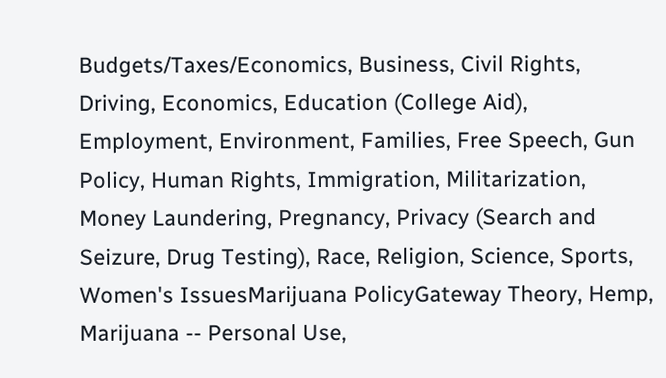Budgets/Taxes/Economics, Business, Civil Rights, Driving, Economics, Education (College Aid), Employment, Environment, Families, Free Speech, Gun Policy, Human Rights, Immigration, Militarization, Money Laundering, Pregnancy, Privacy (Search and Seizure, Drug Testing), Race, Religion, Science, Sports, Women's IssuesMarijuana PolicyGateway Theory, Hemp, Marijuana -- Personal Use,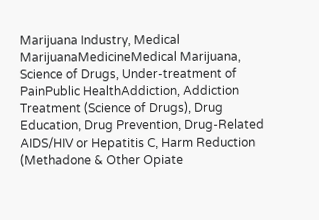Marijuana Industry, Medical MarijuanaMedicineMedical Marijuana, Science of Drugs, Under-treatment of PainPublic HealthAddiction, Addiction Treatment (Science of Drugs), Drug Education, Drug Prevention, Drug-Related AIDS/HIV or Hepatitis C, Harm Reduction (Methadone & Other Opiate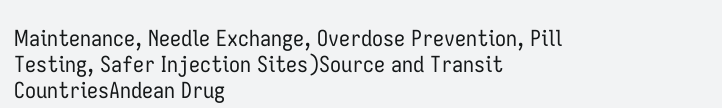Maintenance, Needle Exchange, Overdose Prevention, Pill Testing, Safer Injection Sites)Source and Transit CountriesAndean Drug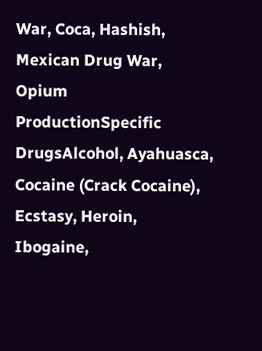War, Coca, Hashish, Mexican Drug War, Opium ProductionSpecific DrugsAlcohol, Ayahuasca, Cocaine (Crack Cocaine), Ecstasy, Heroin, Ibogaine,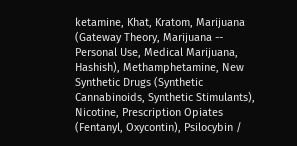ketamine, Khat, Kratom, Marijuana (Gateway Theory, Marijuana -- Personal Use, Medical Marijuana, Hashish), Methamphetamine, New Synthetic Drugs (Synthetic Cannabinoids, Synthetic Stimulants), Nicotine, Prescription Opiates (Fentanyl, Oxycontin), Psilocybin /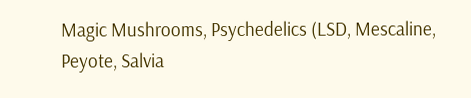Magic Mushrooms, Psychedelics (LSD, Mescaline, Peyote, Salvia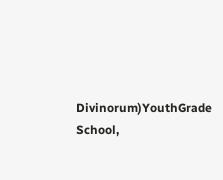Divinorum)YouthGrade School,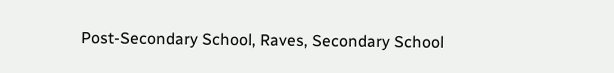Post-Secondary School, Raves, Secondary School